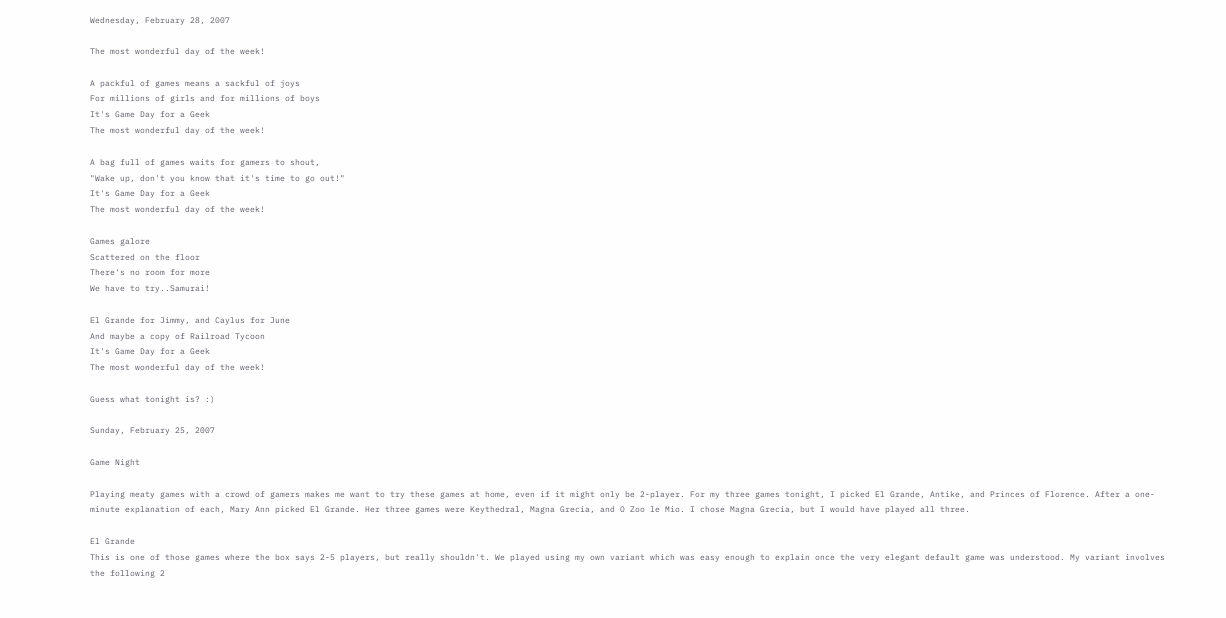Wednesday, February 28, 2007

The most wonderful day of the week!

A packful of games means a sackful of joys
For millions of girls and for millions of boys
It's Game Day for a Geek
The most wonderful day of the week!

A bag full of games waits for gamers to shout,
"Wake up, don't you know that it's time to go out!"
It's Game Day for a Geek
The most wonderful day of the week!

Games galore
Scattered on the floor
There's no room for more
We have to try..Samurai!

El Grande for Jimmy, and Caylus for June
And maybe a copy of Railroad Tycoon
It's Game Day for a Geek
The most wonderful day of the week!

Guess what tonight is? :)

Sunday, February 25, 2007

Game Night

Playing meaty games with a crowd of gamers makes me want to try these games at home, even if it might only be 2-player. For my three games tonight, I picked El Grande, Antike, and Princes of Florence. After a one-minute explanation of each, Mary Ann picked El Grande. Her three games were Keythedral, Magna Grecia, and O Zoo le Mio. I chose Magna Grecia, but I would have played all three.

El Grande
This is one of those games where the box says 2-5 players, but really shouldn't. We played using my own variant which was easy enough to explain once the very elegant default game was understood. My variant involves the following 2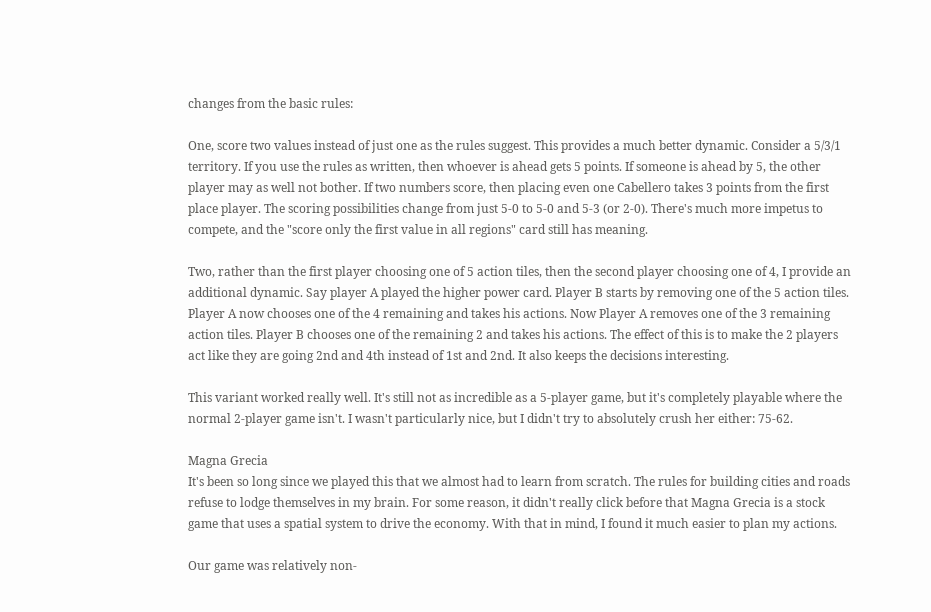changes from the basic rules:

One, score two values instead of just one as the rules suggest. This provides a much better dynamic. Consider a 5/3/1 territory. If you use the rules as written, then whoever is ahead gets 5 points. If someone is ahead by 5, the other player may as well not bother. If two numbers score, then placing even one Cabellero takes 3 points from the first place player. The scoring possibilities change from just 5-0 to 5-0 and 5-3 (or 2-0). There's much more impetus to compete, and the "score only the first value in all regions" card still has meaning.

Two, rather than the first player choosing one of 5 action tiles, then the second player choosing one of 4, I provide an additional dynamic. Say player A played the higher power card. Player B starts by removing one of the 5 action tiles. Player A now chooses one of the 4 remaining and takes his actions. Now Player A removes one of the 3 remaining action tiles. Player B chooses one of the remaining 2 and takes his actions. The effect of this is to make the 2 players act like they are going 2nd and 4th instead of 1st and 2nd. It also keeps the decisions interesting.

This variant worked really well. It's still not as incredible as a 5-player game, but it's completely playable where the normal 2-player game isn't. I wasn't particularly nice, but I didn't try to absolutely crush her either: 75-62.

Magna Grecia
It's been so long since we played this that we almost had to learn from scratch. The rules for building cities and roads refuse to lodge themselves in my brain. For some reason, it didn't really click before that Magna Grecia is a stock game that uses a spatial system to drive the economy. With that in mind, I found it much easier to plan my actions.

Our game was relatively non-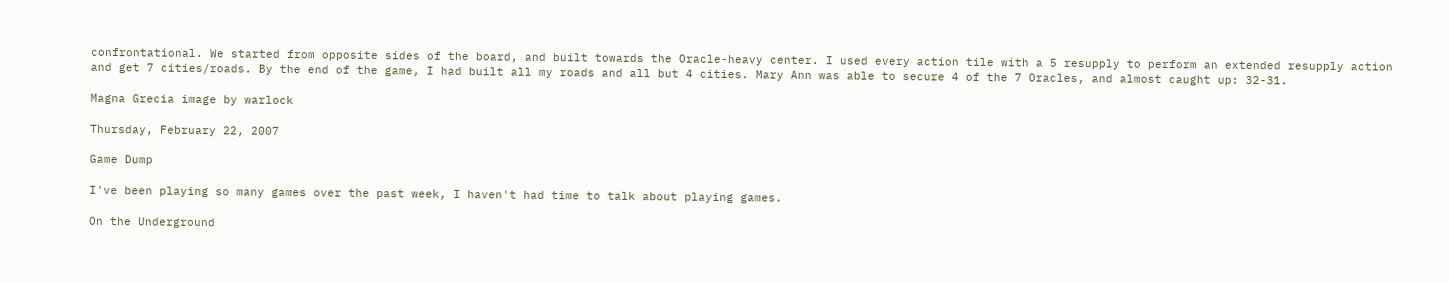confrontational. We started from opposite sides of the board, and built towards the Oracle-heavy center. I used every action tile with a 5 resupply to perform an extended resupply action and get 7 cities/roads. By the end of the game, I had built all my roads and all but 4 cities. Mary Ann was able to secure 4 of the 7 Oracles, and almost caught up: 32-31.

Magna Grecia image by warlock

Thursday, February 22, 2007

Game Dump

I've been playing so many games over the past week, I haven't had time to talk about playing games.

On the Underground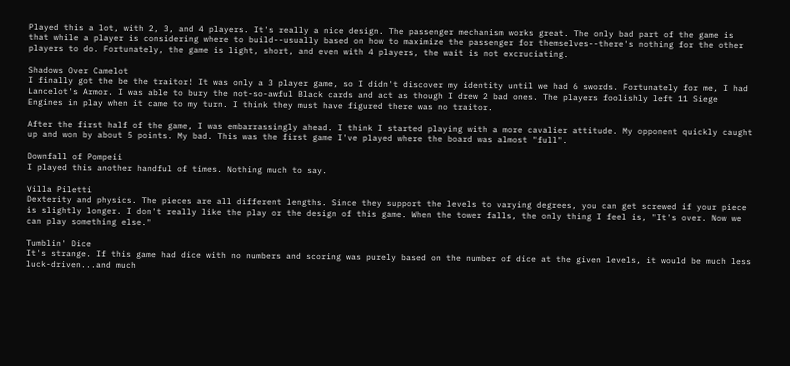Played this a lot, with 2, 3, and 4 players. It's really a nice design. The passenger mechanism works great. The only bad part of the game is that while a player is considering where to build--usually based on how to maximize the passenger for themselves--there's nothing for the other players to do. Fortunately, the game is light, short, and even with 4 players, the wait is not excruciating.

Shadows Over Camelot
I finally got the be the traitor! It was only a 3 player game, so I didn't discover my identity until we had 6 swords. Fortunately for me, I had Lancelot's Armor. I was able to bury the not-so-awful Black cards and act as though I drew 2 bad ones. The players foolishly left 11 Siege Engines in play when it came to my turn. I think they must have figured there was no traitor.

After the first half of the game, I was embarrassingly ahead. I think I started playing with a more cavalier attitude. My opponent quickly caught up and won by about 5 points. My bad. This was the first game I've played where the board was almost "full".

Downfall of Pompeii
I played this another handful of times. Nothing much to say.

Villa Piletti
Dexterity and physics. The pieces are all different lengths. Since they support the levels to varying degrees, you can get screwed if your piece is slightly longer. I don't really like the play or the design of this game. When the tower falls, the only thing I feel is, "It's over. Now we can play something else."

Tumblin' Dice
It's strange. If this game had dice with no numbers and scoring was purely based on the number of dice at the given levels, it would be much less luck-driven...and much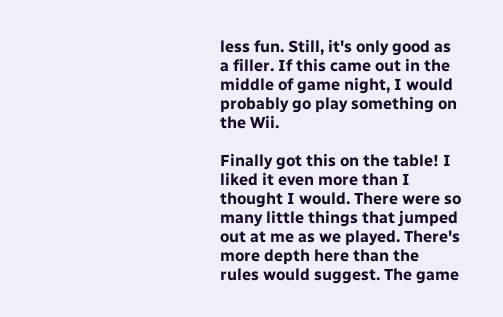less fun. Still, it's only good as a filler. If this came out in the middle of game night, I would probably go play something on the Wii.

Finally got this on the table! I liked it even more than I thought I would. There were so many little things that jumped out at me as we played. There's more depth here than the rules would suggest. The game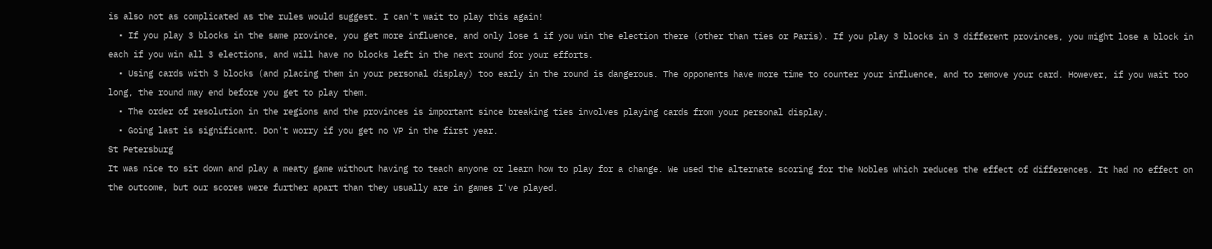is also not as complicated as the rules would suggest. I can't wait to play this again!
  • If you play 3 blocks in the same province, you get more influence, and only lose 1 if you win the election there (other than ties or Paris). If you play 3 blocks in 3 different provinces, you might lose a block in each if you win all 3 elections, and will have no blocks left in the next round for your efforts.
  • Using cards with 3 blocks (and placing them in your personal display) too early in the round is dangerous. The opponents have more time to counter your influence, and to remove your card. However, if you wait too long, the round may end before you get to play them.
  • The order of resolution in the regions and the provinces is important since breaking ties involves playing cards from your personal display.
  • Going last is significant. Don't worry if you get no VP in the first year.
St Petersburg
It was nice to sit down and play a meaty game without having to teach anyone or learn how to play for a change. We used the alternate scoring for the Nobles which reduces the effect of differences. It had no effect on the outcome, but our scores were further apart than they usually are in games I've played.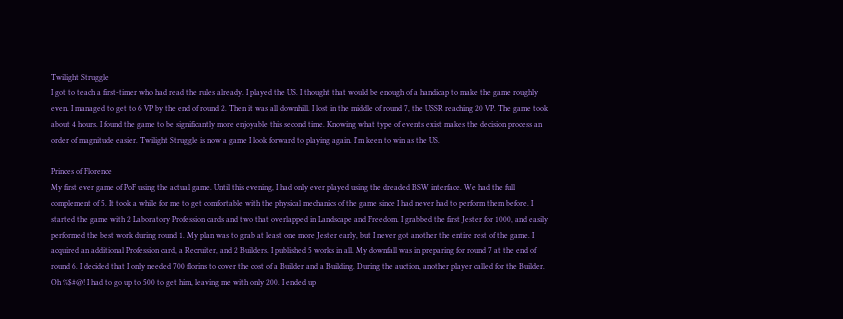Twilight Struggle
I got to teach a first-timer who had read the rules already. I played the US. I thought that would be enough of a handicap to make the game roughly even. I managed to get to 6 VP by the end of round 2. Then it was all downhill. I lost in the middle of round 7, the USSR reaching 20 VP. The game took about 4 hours. I found the game to be significantly more enjoyable this second time. Knowing what type of events exist makes the decision process an order of magnitude easier. Twilight Struggle is now a game I look forward to playing again. I'm keen to win as the US.

Princes of Florence
My first ever game of PoF using the actual game. Until this evening, I had only ever played using the dreaded BSW interface. We had the full complement of 5. It took a while for me to get comfortable with the physical mechanics of the game since I had never had to perform them before. I started the game with 2 Laboratory Profession cards and two that overlapped in Landscape and Freedom. I grabbed the first Jester for 1000, and easily performed the best work during round 1. My plan was to grab at least one more Jester early, but I never got another the entire rest of the game. I acquired an additional Profession card, a Recruiter, and 2 Builders. I published 5 works in all. My downfall was in preparing for round 7 at the end of round 6. I decided that I only needed 700 florins to cover the cost of a Builder and a Building. During the auction, another player called for the Builder. Oh %$#@! I had to go up to 500 to get him, leaving me with only 200. I ended up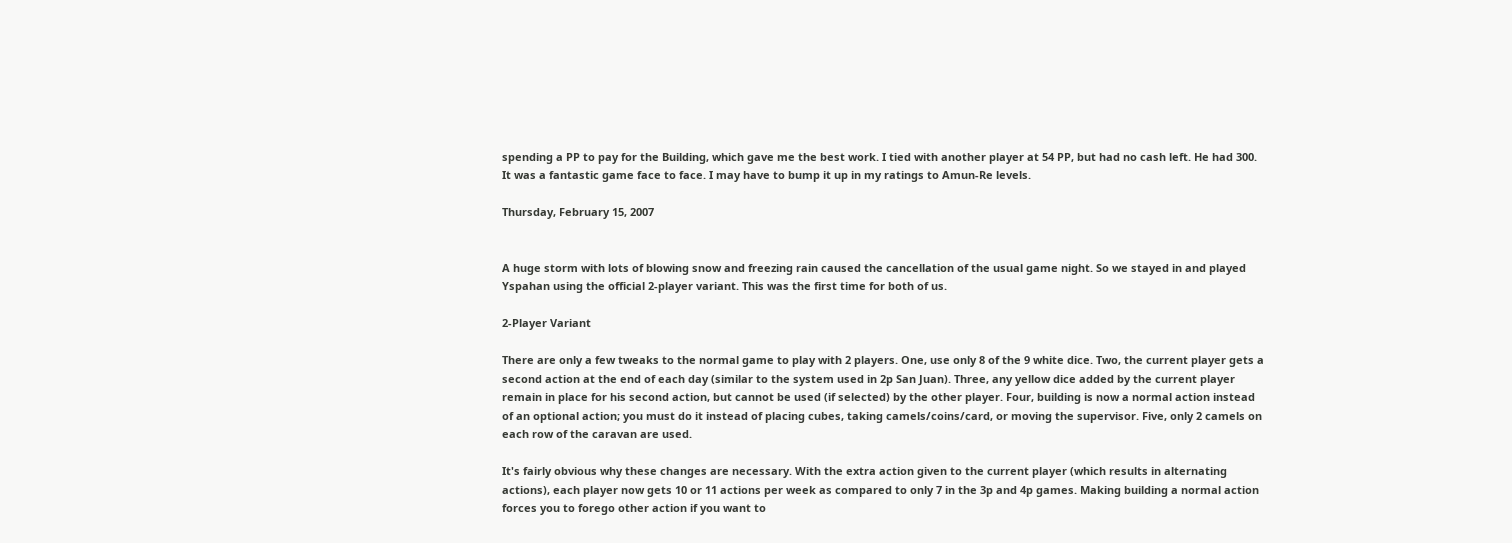spending a PP to pay for the Building, which gave me the best work. I tied with another player at 54 PP, but had no cash left. He had 300. It was a fantastic game face to face. I may have to bump it up in my ratings to Amun-Re levels.

Thursday, February 15, 2007


A huge storm with lots of blowing snow and freezing rain caused the cancellation of the usual game night. So we stayed in and played Yspahan using the official 2-player variant. This was the first time for both of us.

2-Player Variant

There are only a few tweaks to the normal game to play with 2 players. One, use only 8 of the 9 white dice. Two, the current player gets a second action at the end of each day (similar to the system used in 2p San Juan). Three, any yellow dice added by the current player remain in place for his second action, but cannot be used (if selected) by the other player. Four, building is now a normal action instead of an optional action; you must do it instead of placing cubes, taking camels/coins/card, or moving the supervisor. Five, only 2 camels on each row of the caravan are used.

It's fairly obvious why these changes are necessary. With the extra action given to the current player (which results in alternating actions), each player now gets 10 or 11 actions per week as compared to only 7 in the 3p and 4p games. Making building a normal action forces you to forego other action if you want to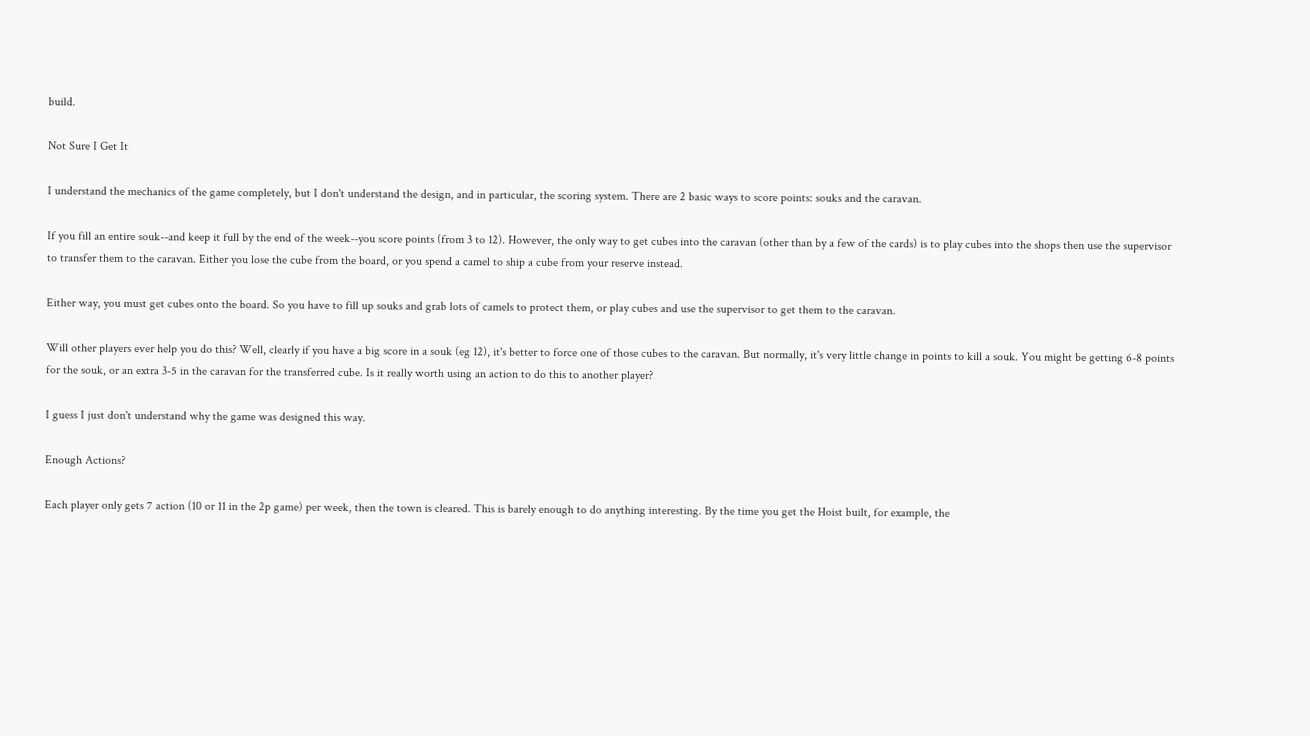build.

Not Sure I Get It

I understand the mechanics of the game completely, but I don't understand the design, and in particular, the scoring system. There are 2 basic ways to score points: souks and the caravan.

If you fill an entire souk--and keep it full by the end of the week--you score points (from 3 to 12). However, the only way to get cubes into the caravan (other than by a few of the cards) is to play cubes into the shops then use the supervisor to transfer them to the caravan. Either you lose the cube from the board, or you spend a camel to ship a cube from your reserve instead.

Either way, you must get cubes onto the board. So you have to fill up souks and grab lots of camels to protect them, or play cubes and use the supervisor to get them to the caravan.

Will other players ever help you do this? Well, clearly if you have a big score in a souk (eg 12), it's better to force one of those cubes to the caravan. But normally, it's very little change in points to kill a souk. You might be getting 6-8 points for the souk, or an extra 3-5 in the caravan for the transferred cube. Is it really worth using an action to do this to another player?

I guess I just don't understand why the game was designed this way.

Enough Actions?

Each player only gets 7 action (10 or 11 in the 2p game) per week, then the town is cleared. This is barely enough to do anything interesting. By the time you get the Hoist built, for example, the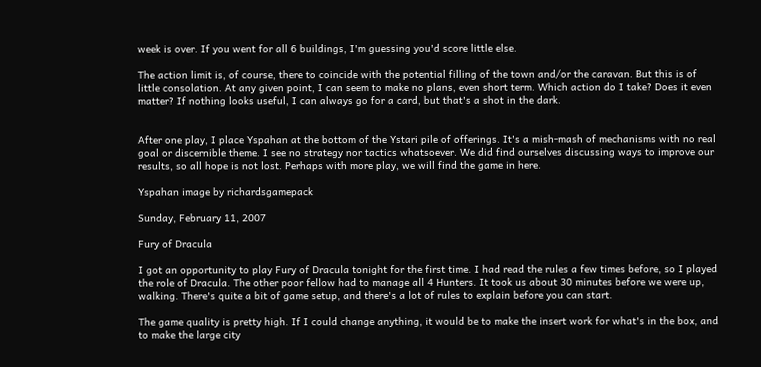week is over. If you went for all 6 buildings, I'm guessing you'd score little else.

The action limit is, of course, there to coincide with the potential filling of the town and/or the caravan. But this is of little consolation. At any given point, I can seem to make no plans, even short term. Which action do I take? Does it even matter? If nothing looks useful, I can always go for a card, but that's a shot in the dark.


After one play, I place Yspahan at the bottom of the Ystari pile of offerings. It's a mish-mash of mechanisms with no real goal or discernible theme. I see no strategy nor tactics whatsoever. We did find ourselves discussing ways to improve our results, so all hope is not lost. Perhaps with more play, we will find the game in here.

Yspahan image by richardsgamepack

Sunday, February 11, 2007

Fury of Dracula

I got an opportunity to play Fury of Dracula tonight for the first time. I had read the rules a few times before, so I played the role of Dracula. The other poor fellow had to manage all 4 Hunters. It took us about 30 minutes before we were up, walking. There's quite a bit of game setup, and there's a lot of rules to explain before you can start.

The game quality is pretty high. If I could change anything, it would be to make the insert work for what's in the box, and to make the large city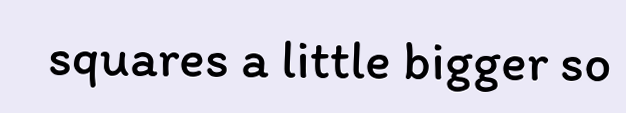squares a little bigger so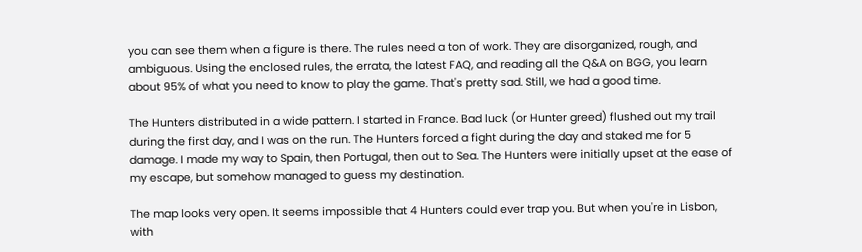you can see them when a figure is there. The rules need a ton of work. They are disorganized, rough, and ambiguous. Using the enclosed rules, the errata, the latest FAQ, and reading all the Q&A on BGG, you learn about 95% of what you need to know to play the game. That's pretty sad. Still, we had a good time.

The Hunters distributed in a wide pattern. I started in France. Bad luck (or Hunter greed) flushed out my trail during the first day, and I was on the run. The Hunters forced a fight during the day and staked me for 5 damage. I made my way to Spain, then Portugal, then out to Sea. The Hunters were initially upset at the ease of my escape, but somehow managed to guess my destination.

The map looks very open. It seems impossible that 4 Hunters could ever trap you. But when you're in Lisbon, with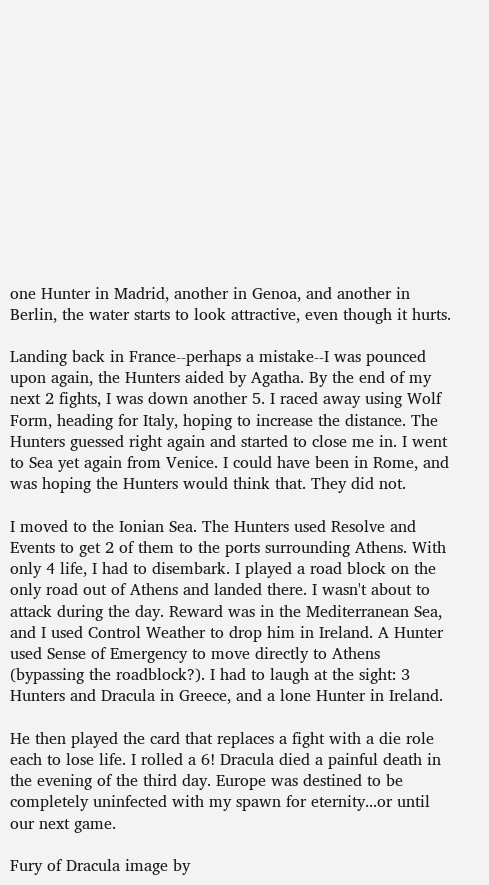one Hunter in Madrid, another in Genoa, and another in Berlin, the water starts to look attractive, even though it hurts.

Landing back in France--perhaps a mistake--I was pounced upon again, the Hunters aided by Agatha. By the end of my next 2 fights, I was down another 5. I raced away using Wolf Form, heading for Italy, hoping to increase the distance. The Hunters guessed right again and started to close me in. I went to Sea yet again from Venice. I could have been in Rome, and was hoping the Hunters would think that. They did not.

I moved to the Ionian Sea. The Hunters used Resolve and Events to get 2 of them to the ports surrounding Athens. With only 4 life, I had to disembark. I played a road block on the only road out of Athens and landed there. I wasn't about to attack during the day. Reward was in the Mediterranean Sea, and I used Control Weather to drop him in Ireland. A Hunter used Sense of Emergency to move directly to Athens (bypassing the roadblock?). I had to laugh at the sight: 3 Hunters and Dracula in Greece, and a lone Hunter in Ireland.

He then played the card that replaces a fight with a die role each to lose life. I rolled a 6! Dracula died a painful death in the evening of the third day. Europe was destined to be completely uninfected with my spawn for eternity...or until our next game.

Fury of Dracula image by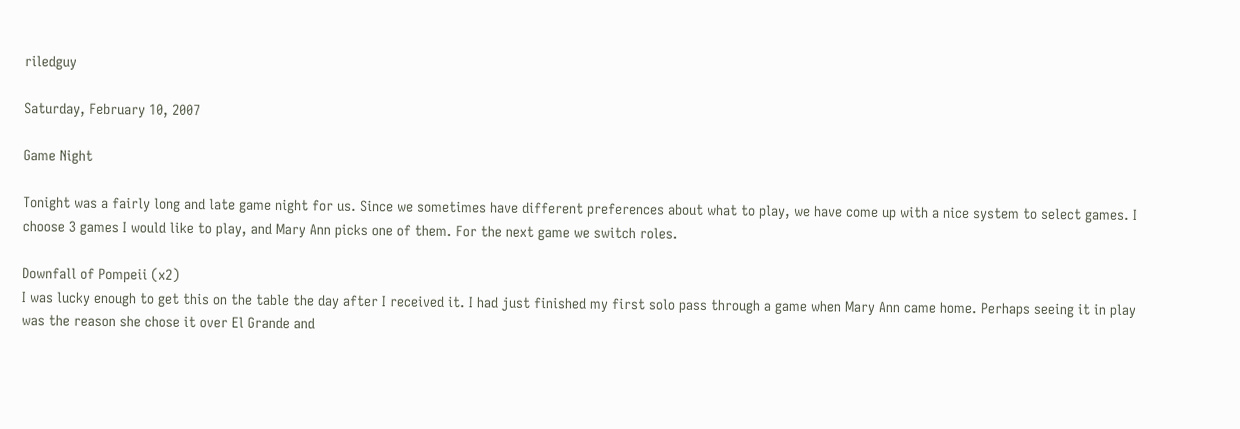riledguy

Saturday, February 10, 2007

Game Night

Tonight was a fairly long and late game night for us. Since we sometimes have different preferences about what to play, we have come up with a nice system to select games. I choose 3 games I would like to play, and Mary Ann picks one of them. For the next game we switch roles.

Downfall of Pompeii (x2)
I was lucky enough to get this on the table the day after I received it. I had just finished my first solo pass through a game when Mary Ann came home. Perhaps seeing it in play was the reason she chose it over El Grande and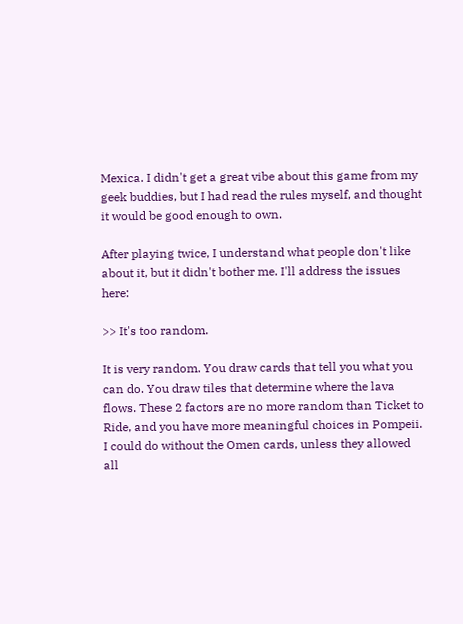Mexica. I didn't get a great vibe about this game from my geek buddies, but I had read the rules myself, and thought it would be good enough to own.

After playing twice, I understand what people don't like about it, but it didn't bother me. I'll address the issues here:

>> It's too random.

It is very random. You draw cards that tell you what you can do. You draw tiles that determine where the lava flows. These 2 factors are no more random than Ticket to Ride, and you have more meaningful choices in Pompeii. I could do without the Omen cards, unless they allowed all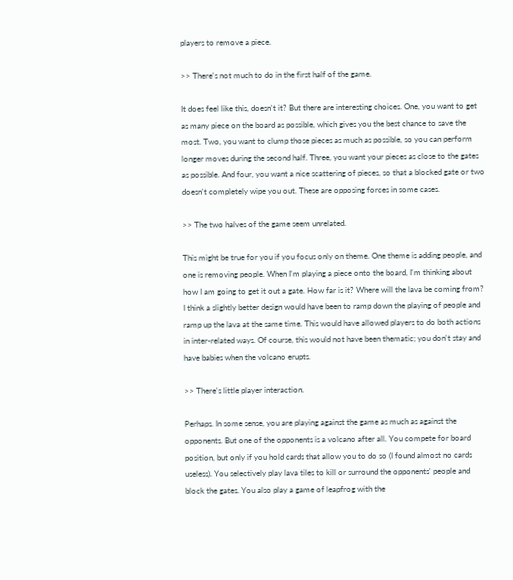players to remove a piece.

>> There's not much to do in the first half of the game.

It does feel like this, doesn't it? But there are interesting choices. One, you want to get as many piece on the board as possible, which gives you the best chance to save the most. Two, you want to clump those pieces as much as possible, so you can perform longer moves during the second half. Three, you want your pieces as close to the gates as possible. And four, you want a nice scattering of pieces, so that a blocked gate or two doesn't completely wipe you out. These are opposing forces in some cases.

>> The two halves of the game seem unrelated.

This might be true for you if you focus only on theme. One theme is adding people, and one is removing people. When I'm playing a piece onto the board, I'm thinking about how I am going to get it out a gate. How far is it? Where will the lava be coming from? I think a slightly better design would have been to ramp down the playing of people and ramp up the lava at the same time. This would have allowed players to do both actions in inter-related ways. Of course, this would not have been thematic; you don't stay and have babies when the volcano erupts.

>> There's little player interaction.

Perhaps. In some sense, you are playing against the game as much as against the opponents. But one of the opponents is a volcano after all. You compete for board position, but only if you hold cards that allow you to do so (I found almost no cards useless). You selectively play lava tiles to kill or surround the opponents' people and block the gates. You also play a game of leapfrog with the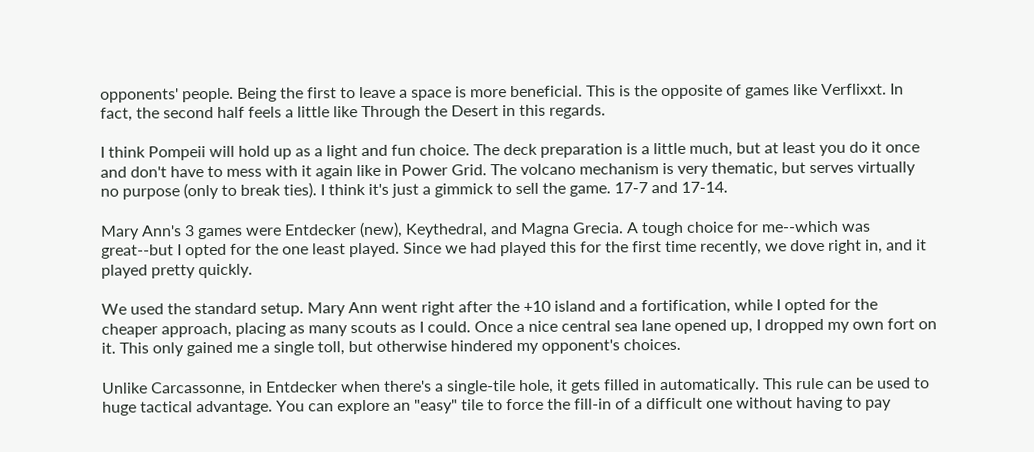opponents' people. Being the first to leave a space is more beneficial. This is the opposite of games like Verflixxt. In fact, the second half feels a little like Through the Desert in this regards.

I think Pompeii will hold up as a light and fun choice. The deck preparation is a little much, but at least you do it once and don't have to mess with it again like in Power Grid. The volcano mechanism is very thematic, but serves virtually no purpose (only to break ties). I think it's just a gimmick to sell the game. 17-7 and 17-14.

Mary Ann's 3 games were Entdecker (new), Keythedral, and Magna Grecia. A tough choice for me--which was great--but I opted for the one least played. Since we had played this for the first time recently, we dove right in, and it played pretty quickly.

We used the standard setup. Mary Ann went right after the +10 island and a fortification, while I opted for the cheaper approach, placing as many scouts as I could. Once a nice central sea lane opened up, I dropped my own fort on it. This only gained me a single toll, but otherwise hindered my opponent's choices.

Unlike Carcassonne, in Entdecker when there's a single-tile hole, it gets filled in automatically. This rule can be used to huge tactical advantage. You can explore an "easy" tile to force the fill-in of a difficult one without having to pay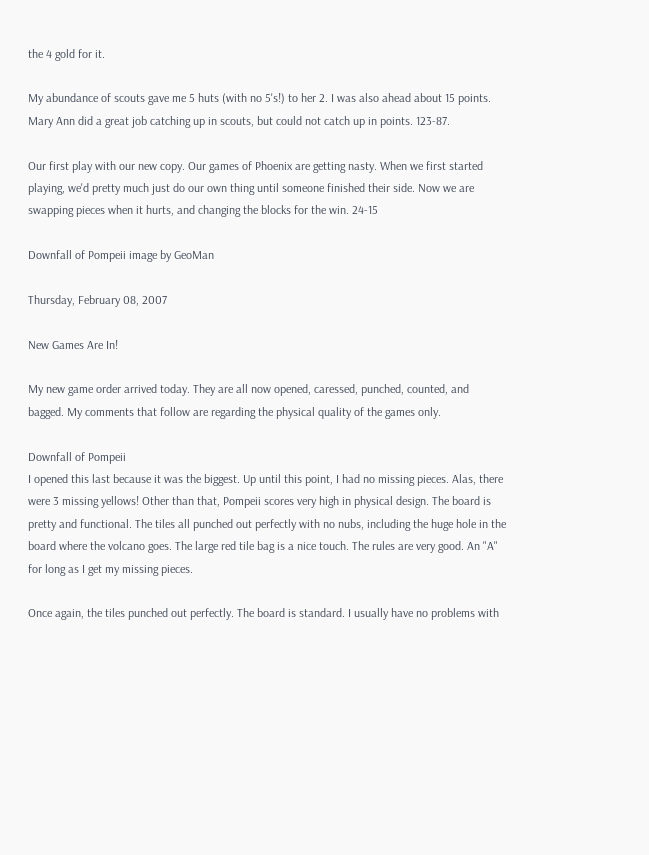the 4 gold for it.

My abundance of scouts gave me 5 huts (with no 5's!) to her 2. I was also ahead about 15 points. Mary Ann did a great job catching up in scouts, but could not catch up in points. 123-87.

Our first play with our new copy. Our games of Phoenix are getting nasty. When we first started playing, we'd pretty much just do our own thing until someone finished their side. Now we are swapping pieces when it hurts, and changing the blocks for the win. 24-15

Downfall of Pompeii image by GeoMan

Thursday, February 08, 2007

New Games Are In!

My new game order arrived today. They are all now opened, caressed, punched, counted, and bagged. My comments that follow are regarding the physical quality of the games only.

Downfall of Pompeii
I opened this last because it was the biggest. Up until this point, I had no missing pieces. Alas, there were 3 missing yellows! Other than that, Pompeii scores very high in physical design. The board is pretty and functional. The tiles all punched out perfectly with no nubs, including the huge hole in the board where the volcano goes. The large red tile bag is a nice touch. The rules are very good. An "A" for long as I get my missing pieces.

Once again, the tiles punched out perfectly. The board is standard. I usually have no problems with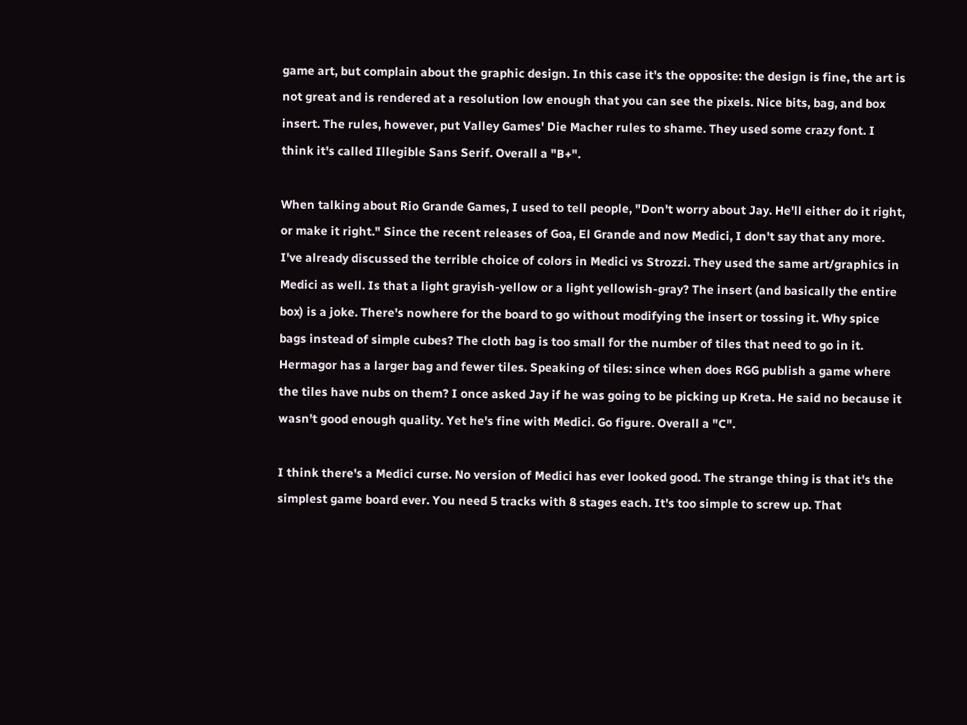game art, but complain about the graphic design. In this case it's the opposite: the design is fine, the art is not great and is rendered at a resolution low enough that you can see the pixels. Nice bits, bag, and box insert. The rules, however, put Valley Games' Die Macher rules to shame. They used some crazy font. I think it's called Illegible Sans Serif. Overall a "B+".

When talking about Rio Grande Games, I used to tell people, "Don't worry about Jay. He'll either do it right, or make it right." Since the recent releases of Goa, El Grande and now Medici, I don't say that any more. I've already discussed the terrible choice of colors in Medici vs Strozzi. They used the same art/graphics in Medici as well. Is that a light grayish-yellow or a light yellowish-gray? The insert (and basically the entire box) is a joke. There's nowhere for the board to go without modifying the insert or tossing it. Why spice bags instead of simple cubes? The cloth bag is too small for the number of tiles that need to go in it. Hermagor has a larger bag and fewer tiles. Speaking of tiles: since when does RGG publish a game where the tiles have nubs on them? I once asked Jay if he was going to be picking up Kreta. He said no because it wasn't good enough quality. Yet he's fine with Medici. Go figure. Overall a "C".

I think there's a Medici curse. No version of Medici has ever looked good. The strange thing is that it's the simplest game board ever. You need 5 tracks with 8 stages each. It's too simple to screw up. That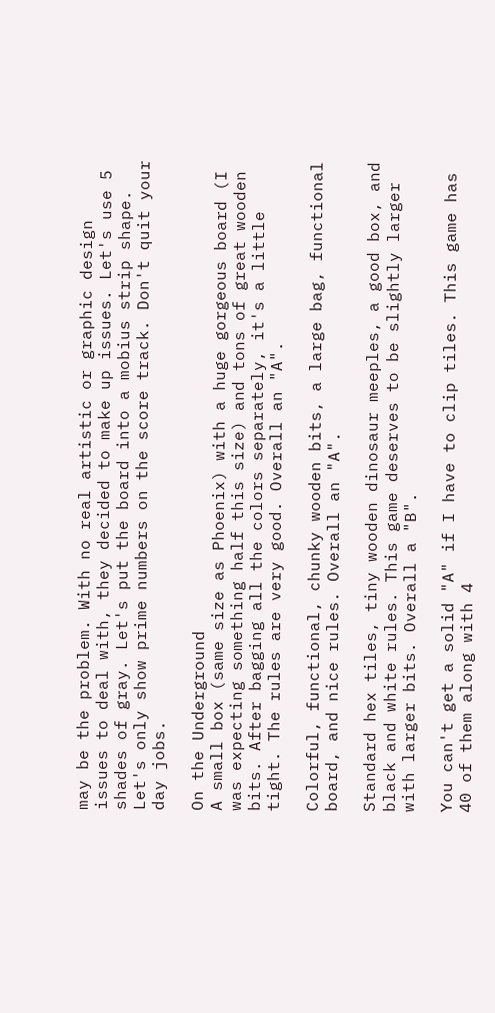may be the problem. With no real artistic or graphic design issues to deal with, they decided to make up issues. Let's use 5 shades of gray. Let's put the board into a mobius strip shape. Let's only show prime numbers on the score track. Don't quit your day jobs.

On the Underground
A small box (same size as Phoenix) with a huge gorgeous board (I was expecting something half this size) and tons of great wooden bits. After bagging all the colors separately, it's a little tight. The rules are very good. Overall an "A".

Colorful, functional, chunky wooden bits, a large bag, functional board, and nice rules. Overall an "A".

Standard hex tiles, tiny wooden dinosaur meeples, a good box, and black and white rules. This game deserves to be slightly larger with larger bits. Overall a "B".

You can't get a solid "A" if I have to clip tiles. This game has 40 of them along with 4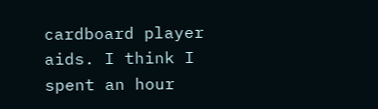cardboard player aids. I think I spent an hour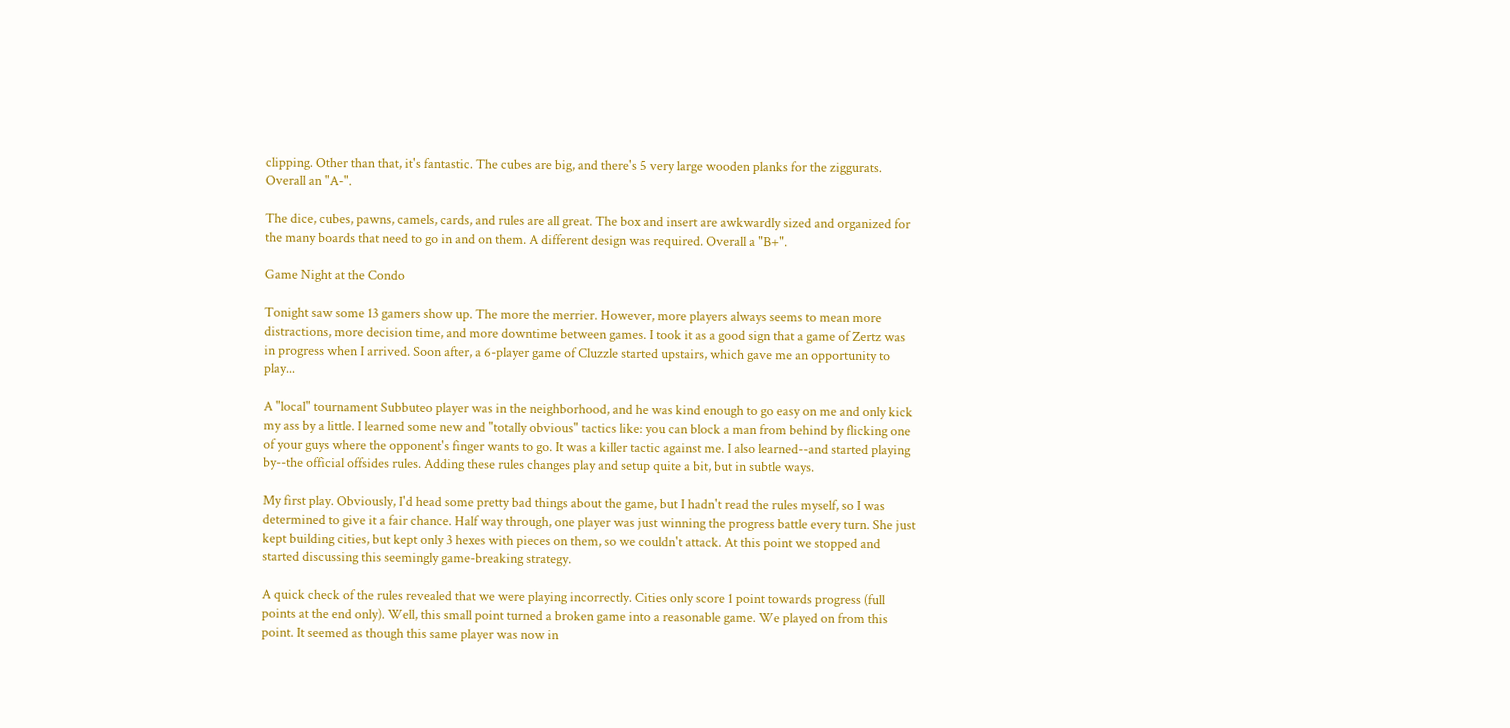clipping. Other than that, it's fantastic. The cubes are big, and there's 5 very large wooden planks for the ziggurats. Overall an "A-".

The dice, cubes, pawns, camels, cards, and rules are all great. The box and insert are awkwardly sized and organized for the many boards that need to go in and on them. A different design was required. Overall a "B+".

Game Night at the Condo

Tonight saw some 13 gamers show up. The more the merrier. However, more players always seems to mean more distractions, more decision time, and more downtime between games. I took it as a good sign that a game of Zertz was in progress when I arrived. Soon after, a 6-player game of Cluzzle started upstairs, which gave me an opportunity to play...

A "local" tournament Subbuteo player was in the neighborhood, and he was kind enough to go easy on me and only kick my ass by a little. I learned some new and "totally obvious" tactics like: you can block a man from behind by flicking one of your guys where the opponent's finger wants to go. It was a killer tactic against me. I also learned--and started playing by--the official offsides rules. Adding these rules changes play and setup quite a bit, but in subtle ways.

My first play. Obviously, I'd head some pretty bad things about the game, but I hadn't read the rules myself, so I was determined to give it a fair chance. Half way through, one player was just winning the progress battle every turn. She just kept building cities, but kept only 3 hexes with pieces on them, so we couldn't attack. At this point we stopped and started discussing this seemingly game-breaking strategy.

A quick check of the rules revealed that we were playing incorrectly. Cities only score 1 point towards progress (full points at the end only). Well, this small point turned a broken game into a reasonable game. We played on from this point. It seemed as though this same player was now in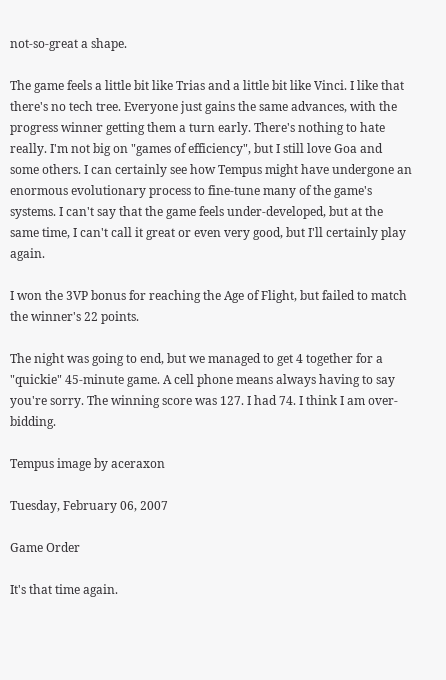not-so-great a shape.

The game feels a little bit like Trias and a little bit like Vinci. I like that there's no tech tree. Everyone just gains the same advances, with the progress winner getting them a turn early. There's nothing to hate really. I'm not big on "games of efficiency", but I still love Goa and some others. I can certainly see how Tempus might have undergone an enormous evolutionary process to fine-tune many of the game's systems. I can't say that the game feels under-developed, but at the same time, I can't call it great or even very good, but I'll certainly play again.

I won the 3VP bonus for reaching the Age of Flight, but failed to match the winner's 22 points.

The night was going to end, but we managed to get 4 together for a "quickie" 45-minute game. A cell phone means always having to say you're sorry. The winning score was 127. I had 74. I think I am over-bidding.

Tempus image by aceraxon

Tuesday, February 06, 2007

Game Order

It's that time again.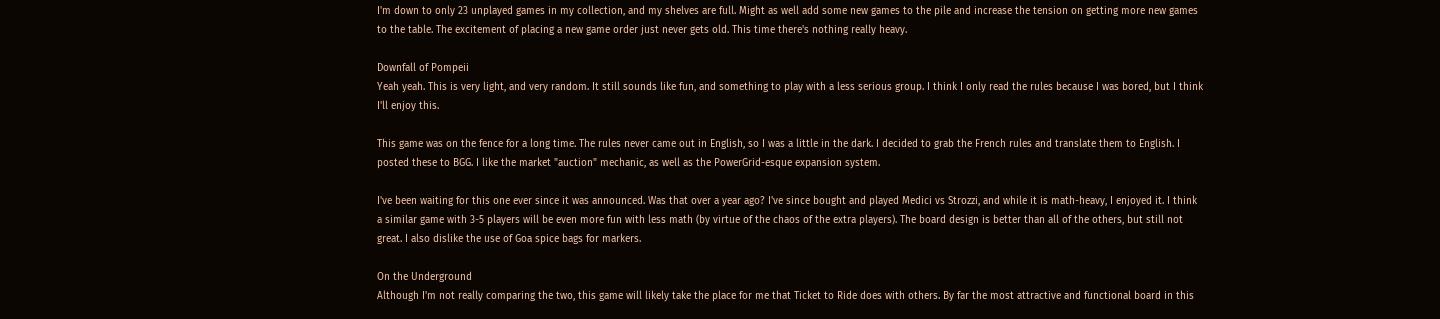I'm down to only 23 unplayed games in my collection, and my shelves are full. Might as well add some new games to the pile and increase the tension on getting more new games to the table. The excitement of placing a new game order just never gets old. This time there's nothing really heavy.

Downfall of Pompeii
Yeah yeah. This is very light, and very random. It still sounds like fun, and something to play with a less serious group. I think I only read the rules because I was bored, but I think I'll enjoy this.

This game was on the fence for a long time. The rules never came out in English, so I was a little in the dark. I decided to grab the French rules and translate them to English. I posted these to BGG. I like the market "auction" mechanic, as well as the PowerGrid-esque expansion system.

I've been waiting for this one ever since it was announced. Was that over a year ago? I've since bought and played Medici vs Strozzi, and while it is math-heavy, I enjoyed it. I think a similar game with 3-5 players will be even more fun with less math (by virtue of the chaos of the extra players). The board design is better than all of the others, but still not great. I also dislike the use of Goa spice bags for markers.

On the Underground
Although I'm not really comparing the two, this game will likely take the place for me that Ticket to Ride does with others. By far the most attractive and functional board in this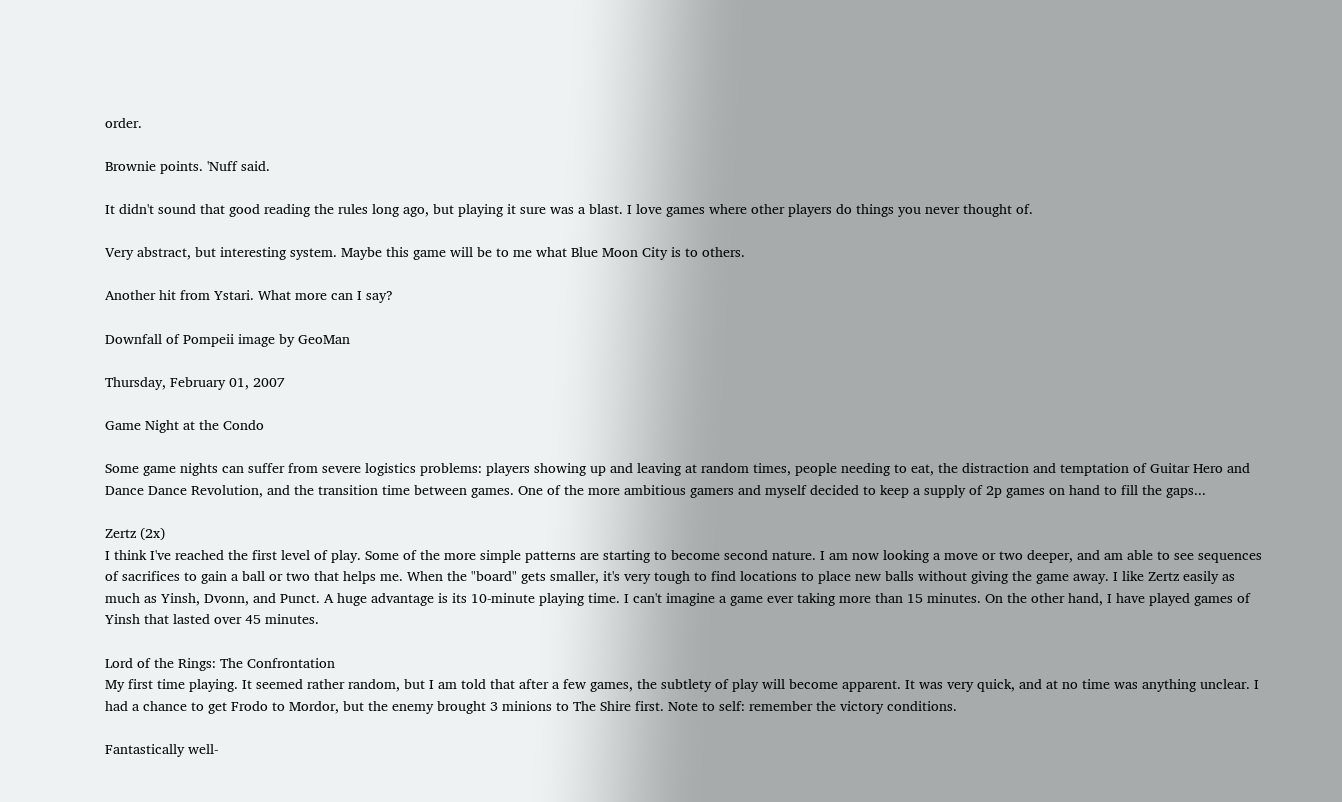order.

Brownie points. 'Nuff said.

It didn't sound that good reading the rules long ago, but playing it sure was a blast. I love games where other players do things you never thought of.

Very abstract, but interesting system. Maybe this game will be to me what Blue Moon City is to others.

Another hit from Ystari. What more can I say?

Downfall of Pompeii image by GeoMan

Thursday, February 01, 2007

Game Night at the Condo

Some game nights can suffer from severe logistics problems: players showing up and leaving at random times, people needing to eat, the distraction and temptation of Guitar Hero and Dance Dance Revolution, and the transition time between games. One of the more ambitious gamers and myself decided to keep a supply of 2p games on hand to fill the gaps...

Zertz (2x)
I think I've reached the first level of play. Some of the more simple patterns are starting to become second nature. I am now looking a move or two deeper, and am able to see sequences of sacrifices to gain a ball or two that helps me. When the "board" gets smaller, it's very tough to find locations to place new balls without giving the game away. I like Zertz easily as much as Yinsh, Dvonn, and Punct. A huge advantage is its 10-minute playing time. I can't imagine a game ever taking more than 15 minutes. On the other hand, I have played games of Yinsh that lasted over 45 minutes.

Lord of the Rings: The Confrontation
My first time playing. It seemed rather random, but I am told that after a few games, the subtlety of play will become apparent. It was very quick, and at no time was anything unclear. I had a chance to get Frodo to Mordor, but the enemy brought 3 minions to The Shire first. Note to self: remember the victory conditions.

Fantastically well-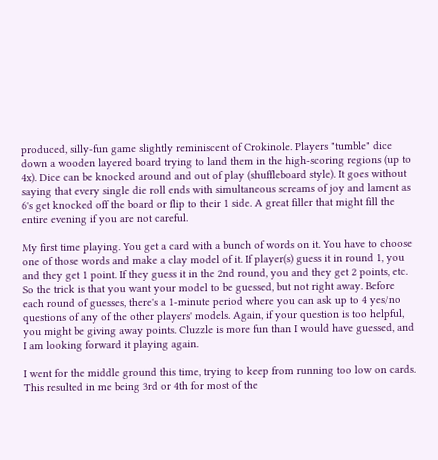produced, silly-fun game slightly reminiscent of Crokinole. Players "tumble" dice down a wooden layered board trying to land them in the high-scoring regions (up to 4x). Dice can be knocked around and out of play (shuffleboard style). It goes without saying that every single die roll ends with simultaneous screams of joy and lament as 6's get knocked off the board or flip to their 1 side. A great filler that might fill the entire evening if you are not careful.

My first time playing. You get a card with a bunch of words on it. You have to choose one of those words and make a clay model of it. If player(s) guess it in round 1, you and they get 1 point. If they guess it in the 2nd round, you and they get 2 points, etc. So the trick is that you want your model to be guessed, but not right away. Before each round of guesses, there's a 1-minute period where you can ask up to 4 yes/no questions of any of the other players' models. Again, if your question is too helpful, you might be giving away points. Cluzzle is more fun than I would have guessed, and I am looking forward it playing again.

I went for the middle ground this time, trying to keep from running too low on cards. This resulted in me being 3rd or 4th for most of the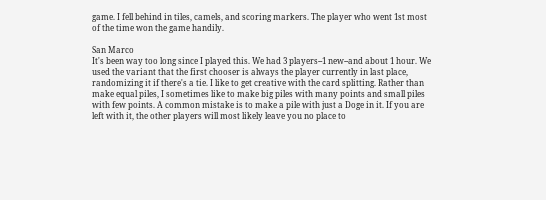game. I fell behind in tiles, camels, and scoring markers. The player who went 1st most of the time won the game handily.

San Marco
It's been way too long since I played this. We had 3 players--1 new--and about 1 hour. We used the variant that the first chooser is always the player currently in last place, randomizing it if there's a tie. I like to get creative with the card splitting. Rather than make equal piles, I sometimes like to make big piles with many points and small piles with few points. A common mistake is to make a pile with just a Doge in it. If you are left with it, the other players will most likely leave you no place to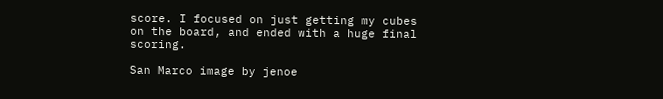score. I focused on just getting my cubes on the board, and ended with a huge final scoring.

San Marco image by jenoe